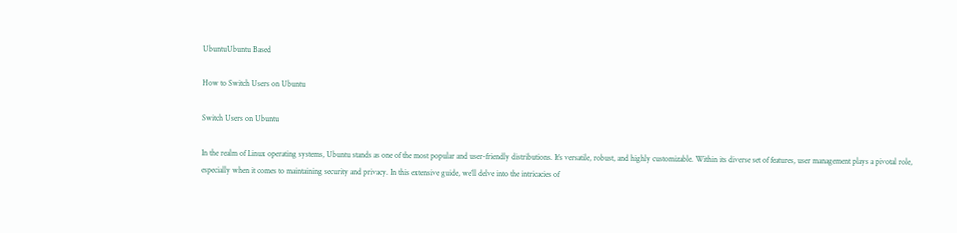UbuntuUbuntu Based

How to Switch Users on Ubuntu

Switch Users on Ubuntu

In the realm of Linux operating systems, Ubuntu stands as one of the most popular and user-friendly distributions. It’s versatile, robust, and highly customizable. Within its diverse set of features, user management plays a pivotal role, especially when it comes to maintaining security and privacy. In this extensive guide, we’ll delve into the intricacies of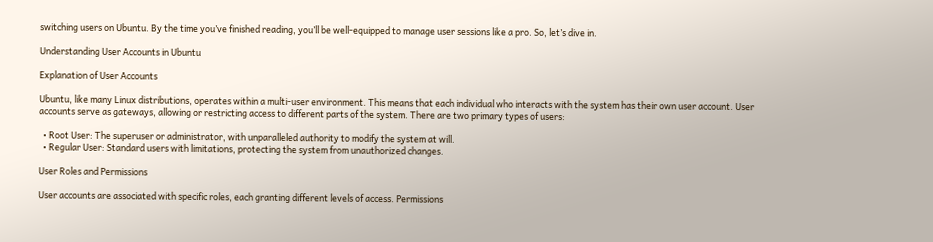switching users on Ubuntu. By the time you’ve finished reading, you’ll be well-equipped to manage user sessions like a pro. So, let’s dive in.

Understanding User Accounts in Ubuntu

Explanation of User Accounts

Ubuntu, like many Linux distributions, operates within a multi-user environment. This means that each individual who interacts with the system has their own user account. User accounts serve as gateways, allowing or restricting access to different parts of the system. There are two primary types of users:

  • Root User: The superuser or administrator, with unparalleled authority to modify the system at will.
  • Regular User: Standard users with limitations, protecting the system from unauthorized changes.

User Roles and Permissions

User accounts are associated with specific roles, each granting different levels of access. Permissions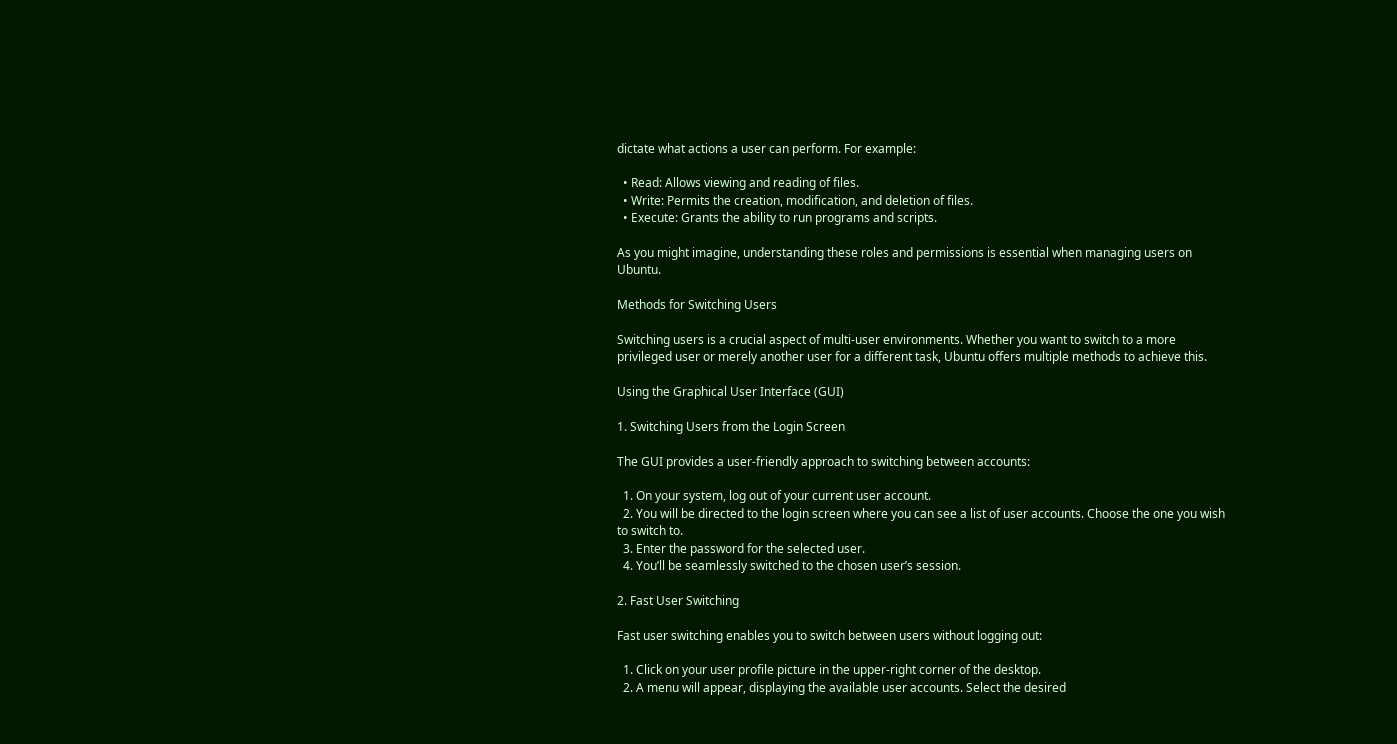dictate what actions a user can perform. For example:

  • Read: Allows viewing and reading of files.
  • Write: Permits the creation, modification, and deletion of files.
  • Execute: Grants the ability to run programs and scripts.

As you might imagine, understanding these roles and permissions is essential when managing users on Ubuntu.

Methods for Switching Users

Switching users is a crucial aspect of multi-user environments. Whether you want to switch to a more privileged user or merely another user for a different task, Ubuntu offers multiple methods to achieve this.

Using the Graphical User Interface (GUI)

1. Switching Users from the Login Screen

The GUI provides a user-friendly approach to switching between accounts:

  1. On your system, log out of your current user account.
  2. You will be directed to the login screen where you can see a list of user accounts. Choose the one you wish to switch to.
  3. Enter the password for the selected user.
  4. You’ll be seamlessly switched to the chosen user’s session.

2. Fast User Switching

Fast user switching enables you to switch between users without logging out:

  1. Click on your user profile picture in the upper-right corner of the desktop.
  2. A menu will appear, displaying the available user accounts. Select the desired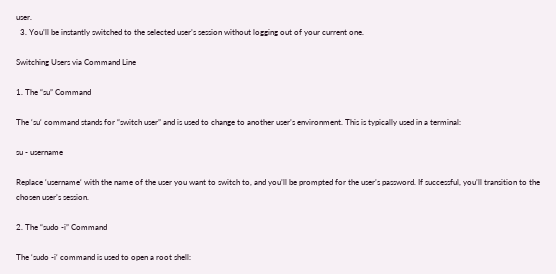user.
  3. You’ll be instantly switched to the selected user’s session without logging out of your current one.

Switching Users via Command Line

1. The “su” Command

The ‘su‘ command stands for “switch user” and is used to change to another user’s environment. This is typically used in a terminal:

su - username

Replace ‘username‘ with the name of the user you want to switch to, and you’ll be prompted for the user’s password. If successful, you’ll transition to the chosen user’s session.

2. The “sudo -i” Command

The ‘sudo -i‘ command is used to open a root shell: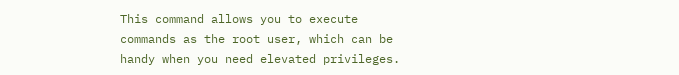This command allows you to execute commands as the root user, which can be handy when you need elevated privileges.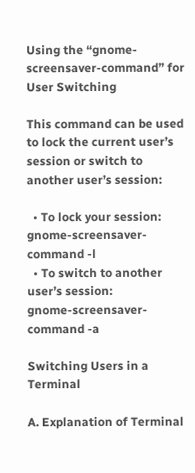Using the “gnome-screensaver-command” for User Switching

This command can be used to lock the current user’s session or switch to another user’s session:

  • To lock your session:
gnome-screensaver-command -l
  • To switch to another user’s session:
gnome-screensaver-command -a

Switching Users in a Terminal

A. Explanation of Terminal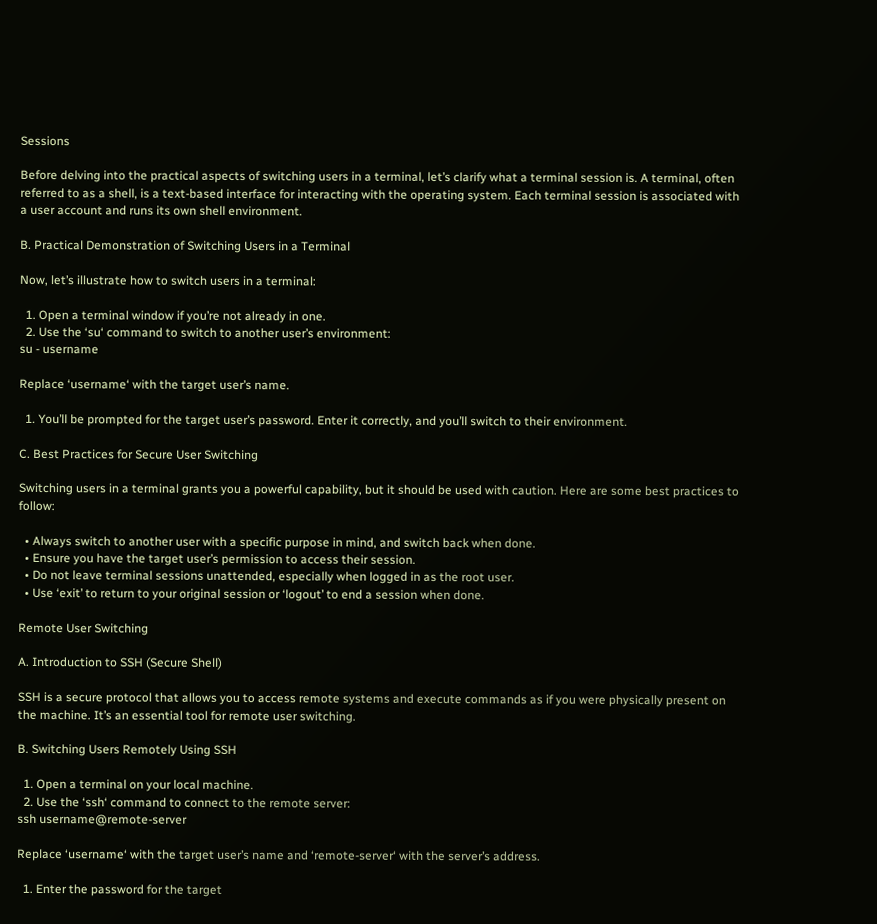Sessions

Before delving into the practical aspects of switching users in a terminal, let’s clarify what a terminal session is. A terminal, often referred to as a shell, is a text-based interface for interacting with the operating system. Each terminal session is associated with a user account and runs its own shell environment.

B. Practical Demonstration of Switching Users in a Terminal

Now, let’s illustrate how to switch users in a terminal:

  1. Open a terminal window if you’re not already in one.
  2. Use the ‘su‘ command to switch to another user’s environment:
su - username

Replace ‘username‘ with the target user’s name.

  1. You’ll be prompted for the target user’s password. Enter it correctly, and you’ll switch to their environment.

C. Best Practices for Secure User Switching

Switching users in a terminal grants you a powerful capability, but it should be used with caution. Here are some best practices to follow:

  • Always switch to another user with a specific purpose in mind, and switch back when done.
  • Ensure you have the target user’s permission to access their session.
  • Do not leave terminal sessions unattended, especially when logged in as the root user.
  • Use ‘exit’ to return to your original session or ‘logout’ to end a session when done.

Remote User Switching

A. Introduction to SSH (Secure Shell)

SSH is a secure protocol that allows you to access remote systems and execute commands as if you were physically present on the machine. It’s an essential tool for remote user switching.

B. Switching Users Remotely Using SSH

  1. Open a terminal on your local machine.
  2. Use the ‘ssh‘ command to connect to the remote server:
ssh username@remote-server

Replace ‘username‘ with the target user’s name and ‘remote-server‘ with the server’s address.

  1. Enter the password for the target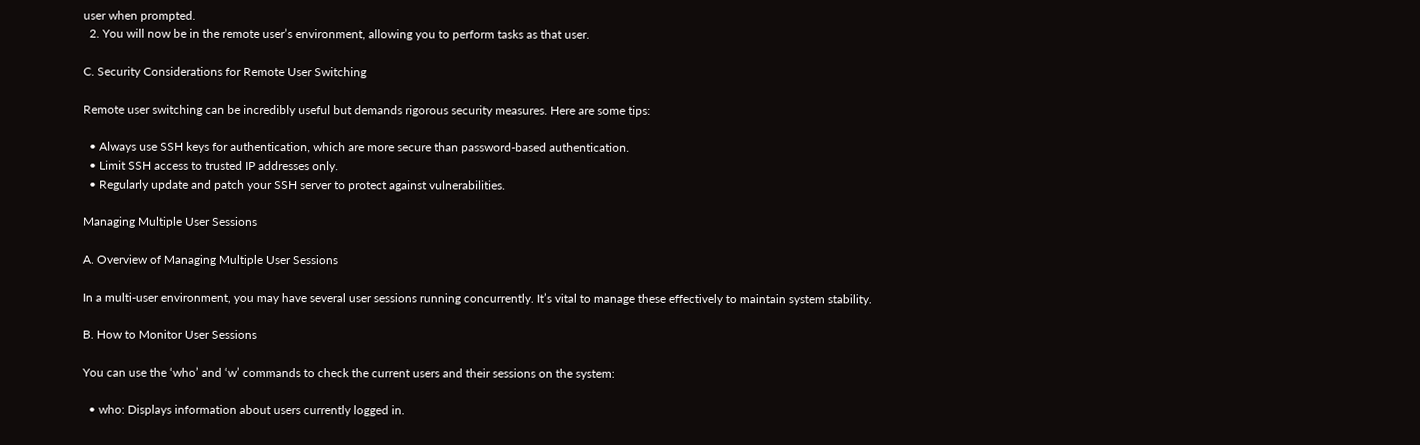user when prompted.
  2. You will now be in the remote user’s environment, allowing you to perform tasks as that user.

C. Security Considerations for Remote User Switching

Remote user switching can be incredibly useful but demands rigorous security measures. Here are some tips:

  • Always use SSH keys for authentication, which are more secure than password-based authentication.
  • Limit SSH access to trusted IP addresses only.
  • Regularly update and patch your SSH server to protect against vulnerabilities.

Managing Multiple User Sessions

A. Overview of Managing Multiple User Sessions

In a multi-user environment, you may have several user sessions running concurrently. It’s vital to manage these effectively to maintain system stability.

B. How to Monitor User Sessions

You can use the ‘who’ and ‘w’ commands to check the current users and their sessions on the system:

  • who: Displays information about users currently logged in.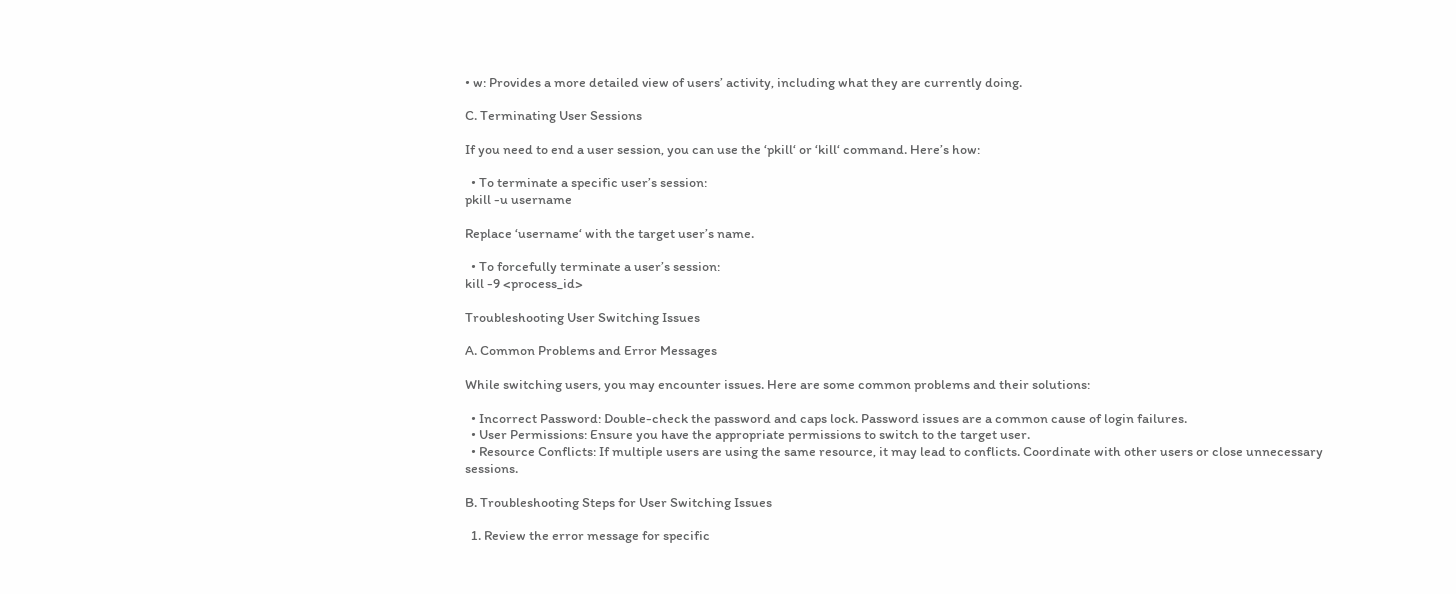• w: Provides a more detailed view of users’ activity, including what they are currently doing.

C. Terminating User Sessions

If you need to end a user session, you can use the ‘pkill‘ or ‘kill‘ command. Here’s how:

  • To terminate a specific user’s session:
pkill -u username

Replace ‘username‘ with the target user’s name.

  • To forcefully terminate a user’s session:
kill -9 <process_id>

Troubleshooting User Switching Issues

A. Common Problems and Error Messages

While switching users, you may encounter issues. Here are some common problems and their solutions:

  • Incorrect Password: Double-check the password and caps lock. Password issues are a common cause of login failures.
  • User Permissions: Ensure you have the appropriate permissions to switch to the target user.
  • Resource Conflicts: If multiple users are using the same resource, it may lead to conflicts. Coordinate with other users or close unnecessary sessions.

B. Troubleshooting Steps for User Switching Issues

  1. Review the error message for specific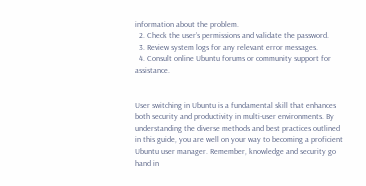information about the problem.
  2. Check the user’s permissions and validate the password.
  3. Review system logs for any relevant error messages.
  4. Consult online Ubuntu forums or community support for assistance.


User switching in Ubuntu is a fundamental skill that enhances both security and productivity in multi-user environments. By understanding the diverse methods and best practices outlined in this guide, you are well on your way to becoming a proficient Ubuntu user manager. Remember, knowledge and security go hand in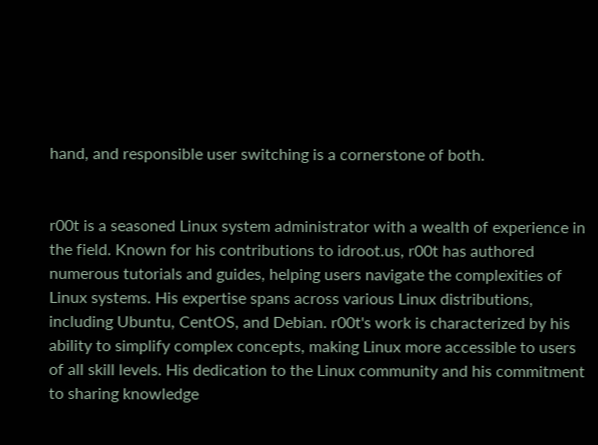hand, and responsible user switching is a cornerstone of both.


r00t is a seasoned Linux system administrator with a wealth of experience in the field. Known for his contributions to idroot.us, r00t has authored numerous tutorials and guides, helping users navigate the complexities of Linux systems. His expertise spans across various Linux distributions, including Ubuntu, CentOS, and Debian. r00t's work is characterized by his ability to simplify complex concepts, making Linux more accessible to users of all skill levels. His dedication to the Linux community and his commitment to sharing knowledge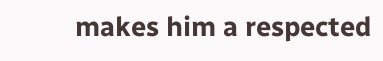makes him a respected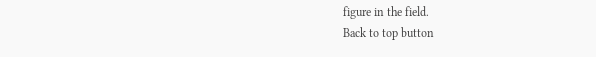figure in the field.
Back to top button